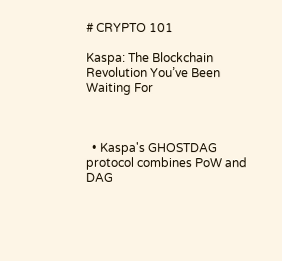# CRYPTO 101

Kaspa: The Blockchain Revolution You’ve Been Waiting For



  • Kaspa's GHOSTDAG protocol combines PoW and DAG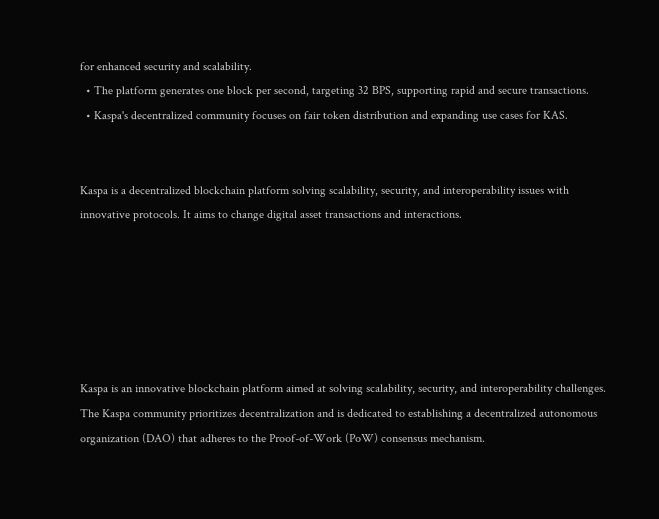for enhanced security and scalability.
  • The platform generates one block per second, targeting 32 BPS, supporting rapid and secure transactions.
  • Kaspa's decentralized community focuses on fair token distribution and expanding use cases for KAS.


Kaspa is a decentralized blockchain platform solving scalability, security, and interoperability issues with innovative protocols. It aims to change digital asset transactions and interactions.






Kaspa is an innovative blockchain platform aimed at solving scalability, security, and interoperability challenges. The Kaspa community prioritizes decentralization and is dedicated to establishing a decentralized autonomous organization (DAO) that adheres to the Proof-of-Work (PoW) consensus mechanism.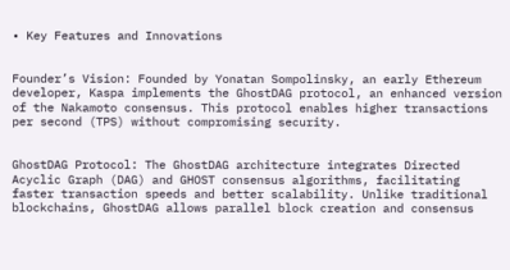• Key Features and Innovations


Founder’s Vision: Founded by Yonatan Sompolinsky, an early Ethereum developer, Kaspa implements the GhostDAG protocol, an enhanced version of the Nakamoto consensus. This protocol enables higher transactions per second (TPS) without compromising security.


GhostDAG Protocol: The GhostDAG architecture integrates Directed Acyclic Graph (DAG) and GHOST consensus algorithms, facilitating faster transaction speeds and better scalability. Unlike traditional blockchains, GhostDAG allows parallel block creation and consensus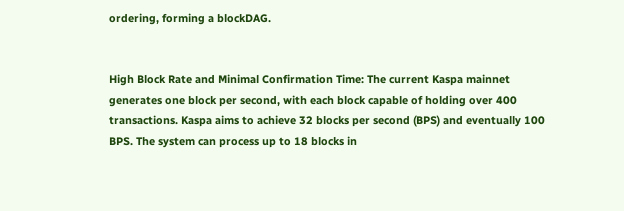ordering, forming a blockDAG.


High Block Rate and Minimal Confirmation Time: The current Kaspa mainnet generates one block per second, with each block capable of holding over 400 transactions. Kaspa aims to achieve 32 blocks per second (BPS) and eventually 100 BPS. The system can process up to 18 blocks in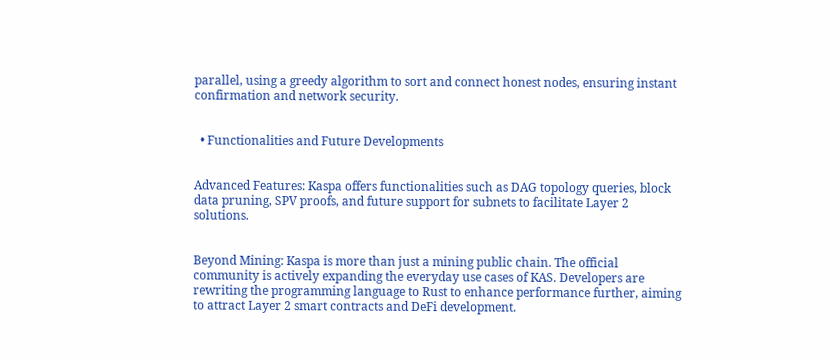parallel, using a greedy algorithm to sort and connect honest nodes, ensuring instant confirmation and network security.


  • Functionalities and Future Developments


Advanced Features: Kaspa offers functionalities such as DAG topology queries, block data pruning, SPV proofs, and future support for subnets to facilitate Layer 2 solutions.


Beyond Mining: Kaspa is more than just a mining public chain. The official community is actively expanding the everyday use cases of KAS. Developers are rewriting the programming language to Rust to enhance performance further, aiming to attract Layer 2 smart contracts and DeFi development.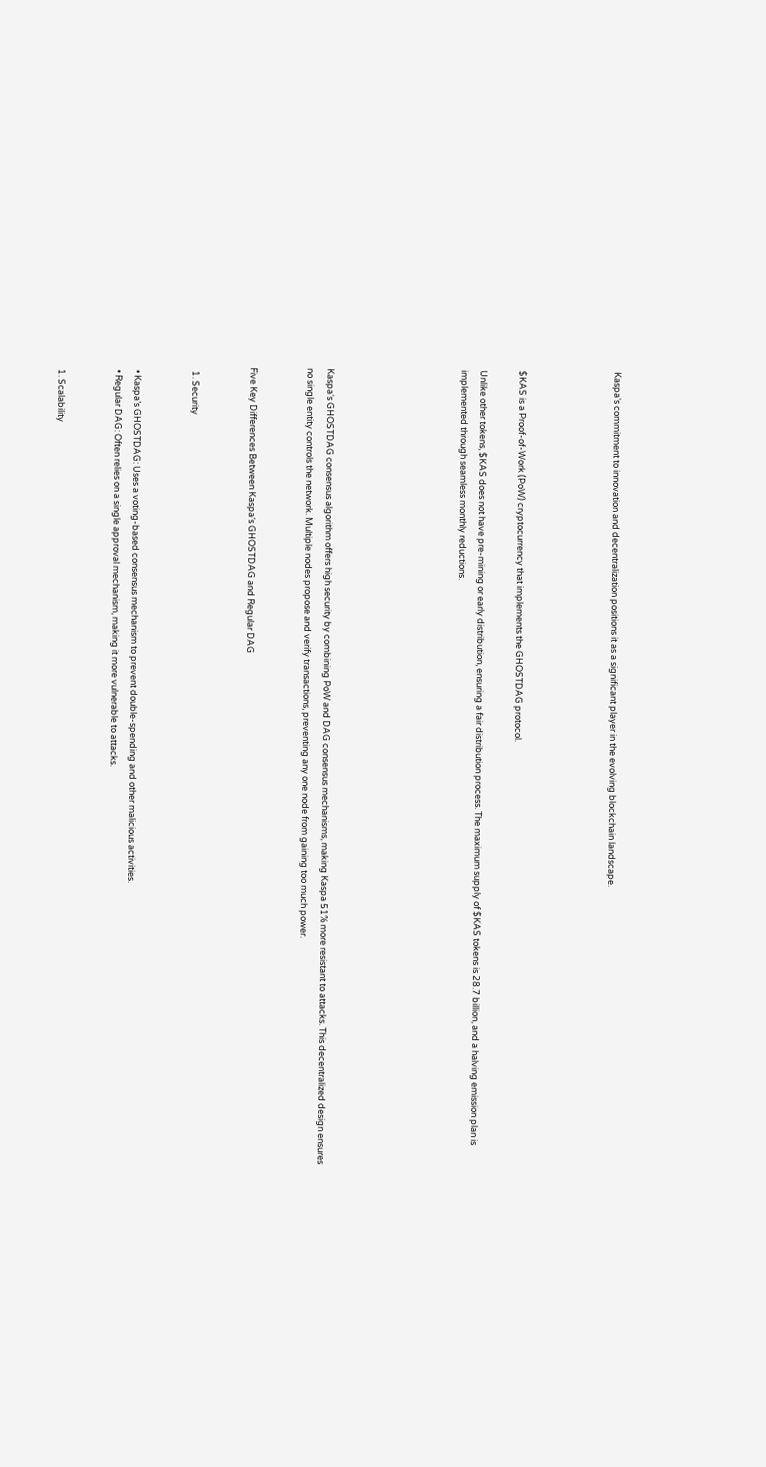Kaspa‘s commitment to innovation and decentralization positions it as a significant player in the evolving blockchain landscape.




$KAS is a Proof-of-Work (PoW) cryptocurrency that implements the GHOSTDAG protocol.

Unlike other tokens, $KAS does not have pre-mining or early distribution, ensuring a fair distribution process. The maximum supply of $KAS tokens is 28.7 billion, and a halving emission plan is implemented through seamless monthly reductions.






Kaspa‘s GHOSTDAG consensus algorithm offers high security by combining PoW and DAG consensus mechanisms, making Kaspa 51% more resistant to attacks. This decentralized design ensures no single entity controls the network. Multiple nodes propose and verify transactions, preventing any one node from gaining too much power.


Five Key Differences Between Kaspa‘s GHOSTDAG and Regular DAG


  1. Security


  • Kaspa’s GHOSTDAG: Uses a voting-based consensus mechanism to prevent double-spending and other malicious activities.
  • Regular DAG: Often relies on a single approval mechanism, making it more vulnerable to attacks.


  1. Scalability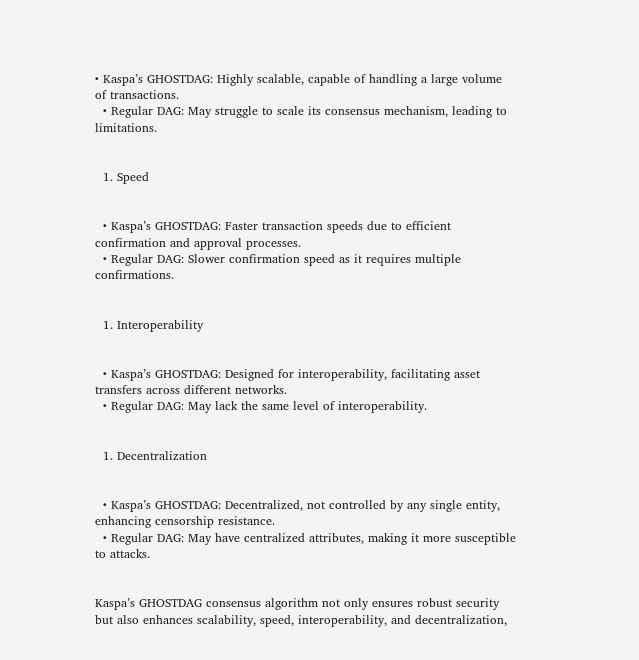• Kaspa’s GHOSTDAG: Highly scalable, capable of handling a large volume of transactions.
  • Regular DAG: May struggle to scale its consensus mechanism, leading to limitations.


  1. Speed


  • Kaspa’s GHOSTDAG: Faster transaction speeds due to efficient confirmation and approval processes.
  • Regular DAG: Slower confirmation speed as it requires multiple confirmations.


  1. Interoperability


  • Kaspa’s GHOSTDAG: Designed for interoperability, facilitating asset transfers across different networks.
  • Regular DAG: May lack the same level of interoperability.


  1. Decentralization


  • Kaspa’s GHOSTDAG: Decentralized, not controlled by any single entity, enhancing censorship resistance.
  • Regular DAG: May have centralized attributes, making it more susceptible to attacks.


Kaspa’s GHOSTDAG consensus algorithm not only ensures robust security but also enhances scalability, speed, interoperability, and decentralization,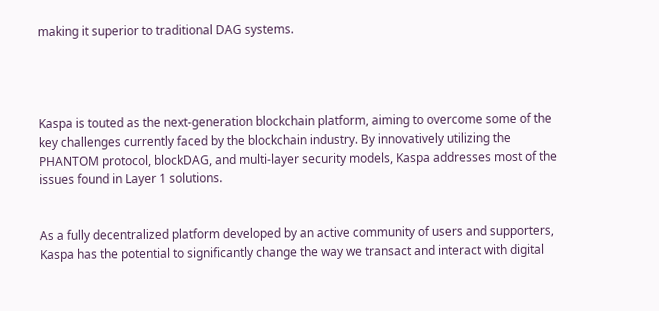making it superior to traditional DAG systems.




Kaspa is touted as the next-generation blockchain platform, aiming to overcome some of the key challenges currently faced by the blockchain industry. By innovatively utilizing the PHANTOM protocol, blockDAG, and multi-layer security models, Kaspa addresses most of the issues found in Layer 1 solutions.


As a fully decentralized platform developed by an active community of users and supporters, Kaspa has the potential to significantly change the way we transact and interact with digital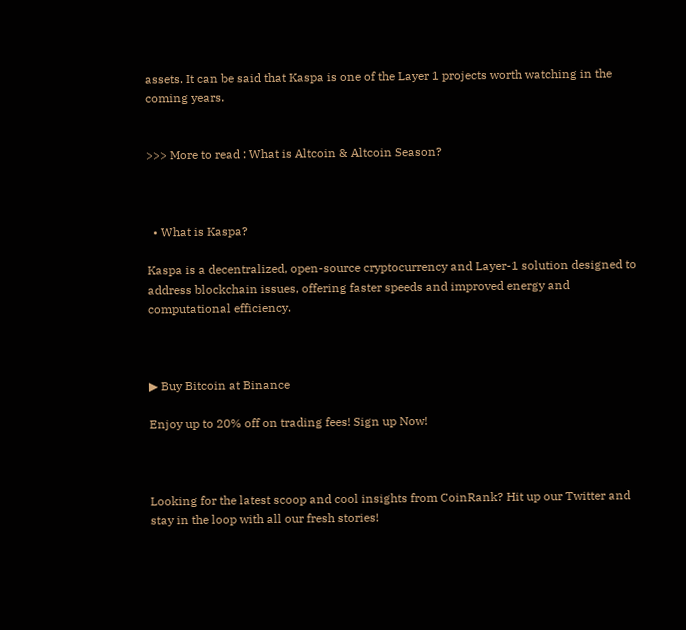assets. It can be said that Kaspa is one of the Layer 1 projects worth watching in the coming years.


>>> More to read : What is Altcoin & Altcoin Season?



  • What is Kaspa?

Kaspa is a decentralized, open-source cryptocurrency and Layer-1 solution designed to address blockchain issues, offering faster speeds and improved energy and computational efficiency.



▶ Buy Bitcoin at Binance

Enjoy up to 20% off on trading fees! Sign up Now!



Looking for the latest scoop and cool insights from CoinRank? Hit up our Twitter and stay in the loop with all our fresh stories!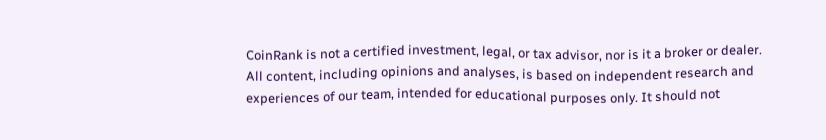CoinRank is not a certified investment, legal, or tax advisor, nor is it a broker or dealer. All content, including opinions and analyses, is based on independent research and experiences of our team, intended for educational purposes only. It should not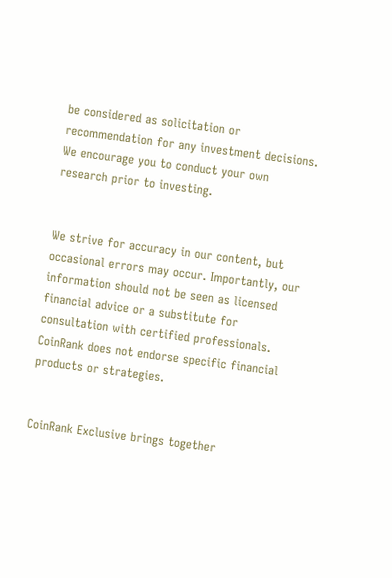be considered as solicitation or recommendation for any investment decisions. We encourage you to conduct your own research prior to investing.


We strive for accuracy in our content, but occasional errors may occur. Importantly, our information should not be seen as licensed financial advice or a substitute for consultation with certified professionals. CoinRank does not endorse specific financial products or strategies.


CoinRank Exclusive brings together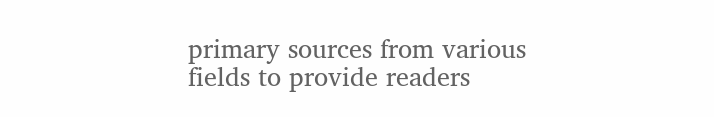primary sources from various fields to provide readers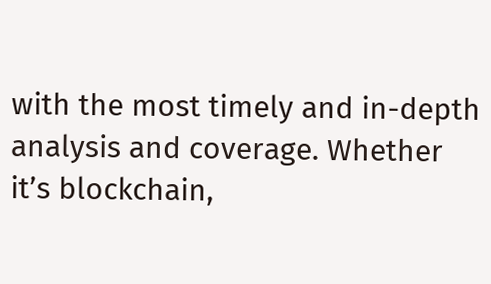with the most timely and in-depth analysis and coverage. Whether it’s blockchain,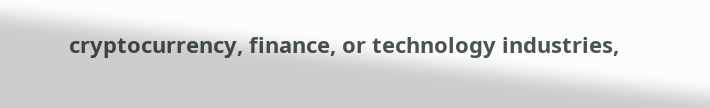cryptocurrency, finance, or technology industries,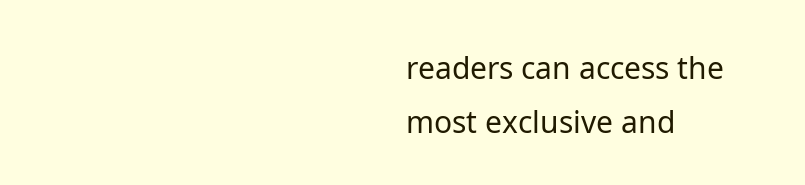readers can access the most exclusive and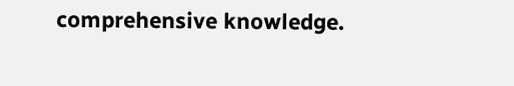comprehensive knowledge.